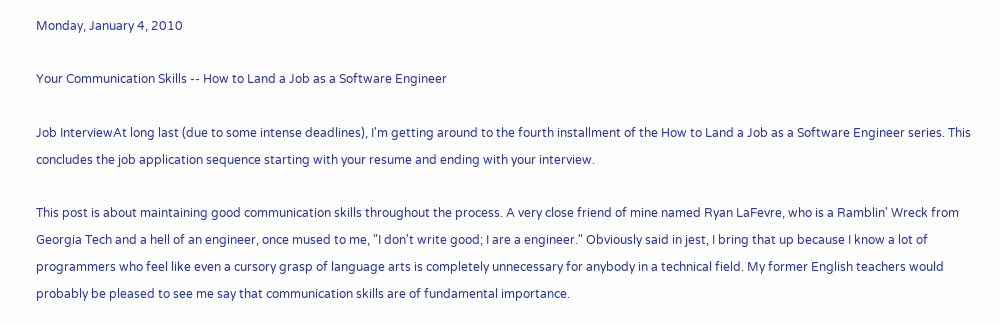Monday, January 4, 2010

Your Communication Skills -- How to Land a Job as a Software Engineer

Job InterviewAt long last (due to some intense deadlines), I'm getting around to the fourth installment of the How to Land a Job as a Software Engineer series. This concludes the job application sequence starting with your resume and ending with your interview.

This post is about maintaining good communication skills throughout the process. A very close friend of mine named Ryan LaFevre, who is a Ramblin' Wreck from Georgia Tech and a hell of an engineer, once mused to me, "I don't write good; I are a engineer." Obviously said in jest, I bring that up because I know a lot of programmers who feel like even a cursory grasp of language arts is completely unnecessary for anybody in a technical field. My former English teachers would probably be pleased to see me say that communication skills are of fundamental importance.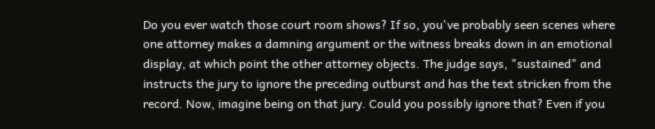Do you ever watch those court room shows? If so, you've probably seen scenes where one attorney makes a damning argument or the witness breaks down in an emotional display, at which point the other attorney objects. The judge says, "sustained" and instructs the jury to ignore the preceding outburst and has the text stricken from the record. Now, imagine being on that jury. Could you possibly ignore that? Even if you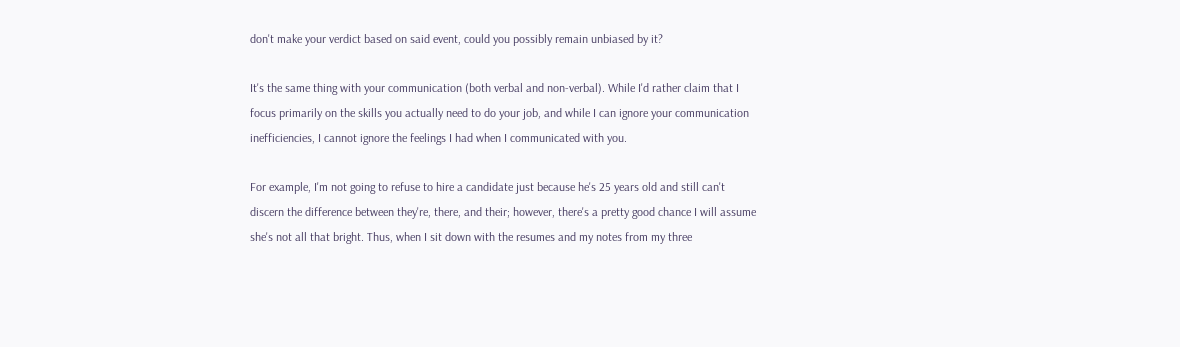don't make your verdict based on said event, could you possibly remain unbiased by it?

It's the same thing with your communication (both verbal and non-verbal). While I'd rather claim that I focus primarily on the skills you actually need to do your job, and while I can ignore your communication inefficiencies, I cannot ignore the feelings I had when I communicated with you.

For example, I'm not going to refuse to hire a candidate just because he's 25 years old and still can't discern the difference between they're, there, and their; however, there's a pretty good chance I will assume she's not all that bright. Thus, when I sit down with the resumes and my notes from my three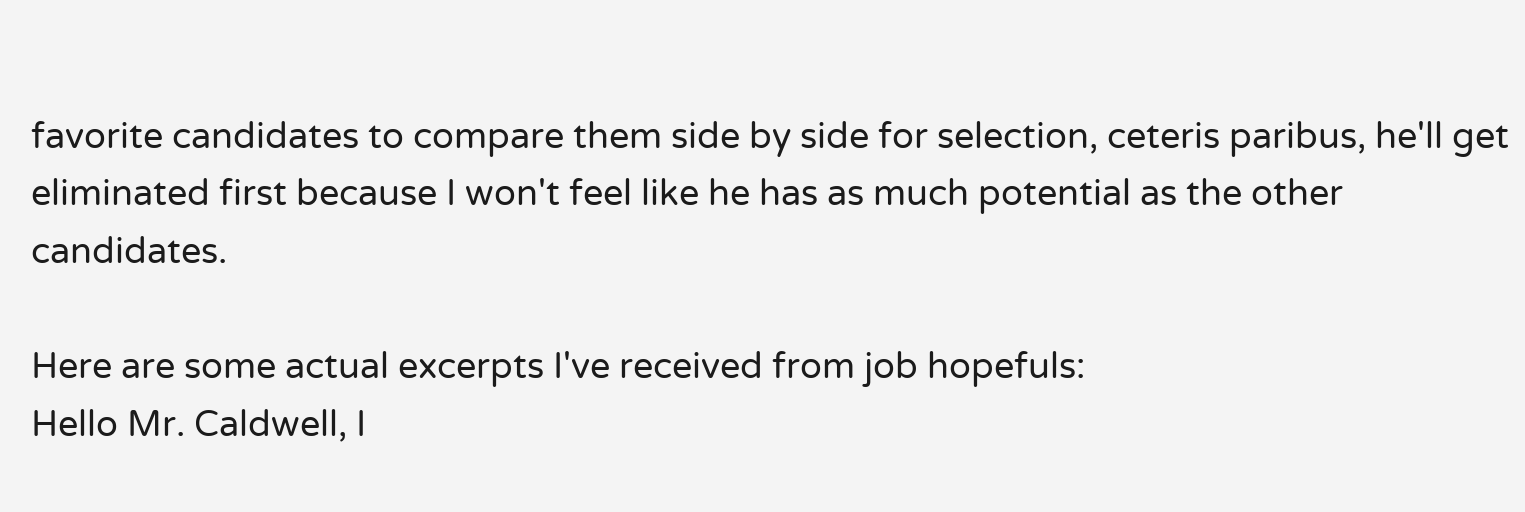favorite candidates to compare them side by side for selection, ceteris paribus, he'll get eliminated first because I won't feel like he has as much potential as the other candidates.

Here are some actual excerpts I've received from job hopefuls:
Hello Mr. Caldwell, I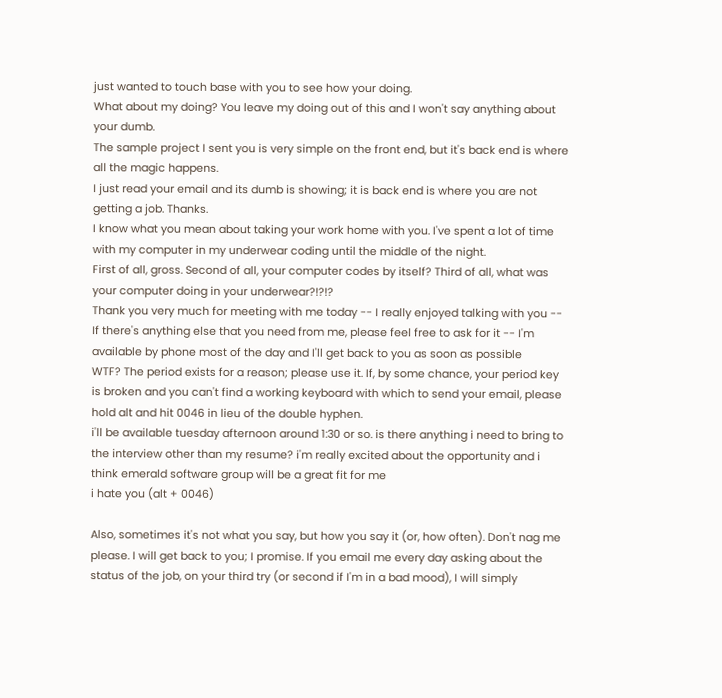just wanted to touch base with you to see how your doing.
What about my doing? You leave my doing out of this and I won't say anything about your dumb.
The sample project I sent you is very simple on the front end, but it's back end is where all the magic happens.
I just read your email and its dumb is showing; it is back end is where you are not getting a job. Thanks.
I know what you mean about taking your work home with you. I've spent a lot of time with my computer in my underwear coding until the middle of the night.
First of all, gross. Second of all, your computer codes by itself? Third of all, what was your computer doing in your underwear?!?!?
Thank you very much for meeting with me today -- I really enjoyed talking with you -- If there's anything else that you need from me, please feel free to ask for it -- I'm available by phone most of the day and I'll get back to you as soon as possible
WTF? The period exists for a reason; please use it. If, by some chance, your period key is broken and you can't find a working keyboard with which to send your email, please hold alt and hit 0046 in lieu of the double hyphen.
i'll be available tuesday afternoon around 1:30 or so. is there anything i need to bring to the interview other than my resume? i'm really excited about the opportunity and i think emerald software group will be a great fit for me
i hate you (alt + 0046)

Also, sometimes it's not what you say, but how you say it (or, how often). Don't nag me please. I will get back to you; I promise. If you email me every day asking about the status of the job, on your third try (or second if I'm in a bad mood), I will simply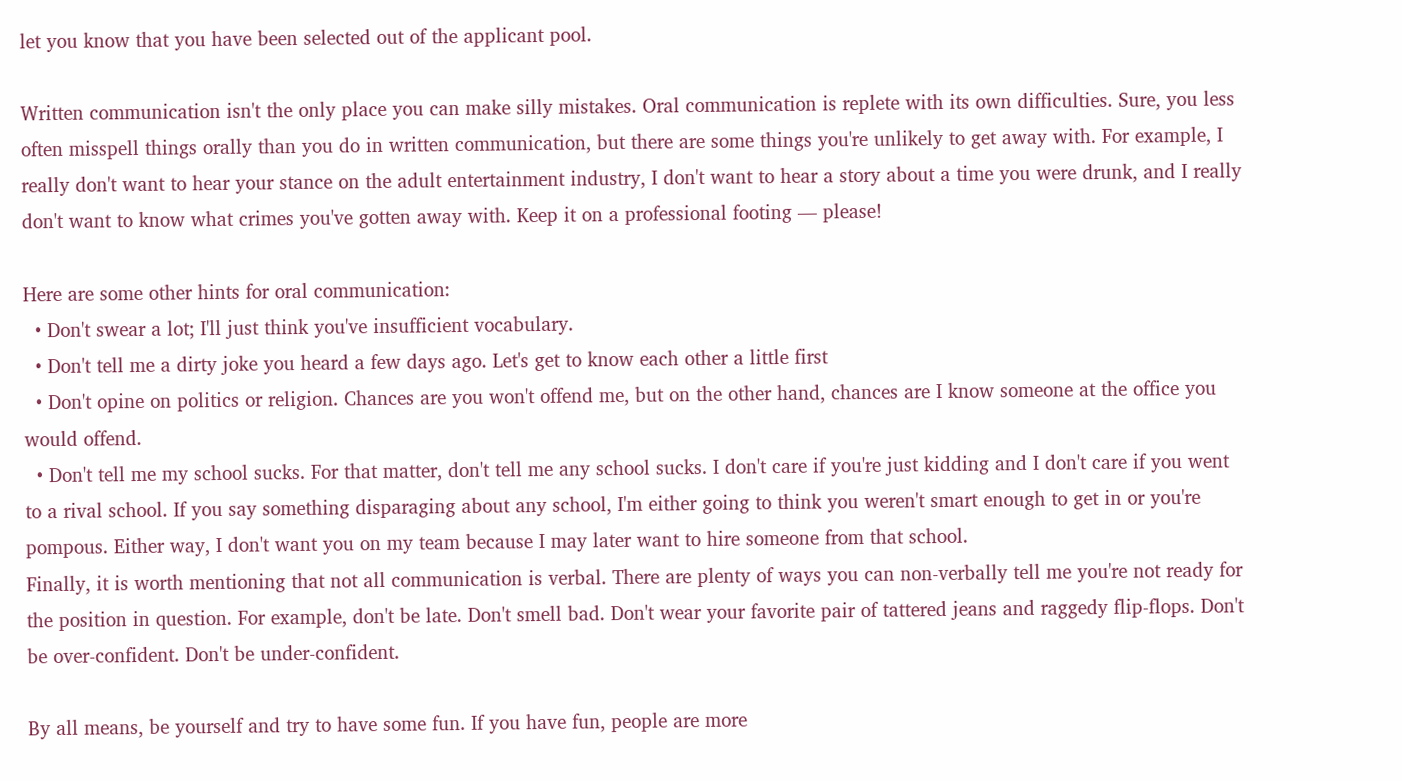let you know that you have been selected out of the applicant pool.

Written communication isn't the only place you can make silly mistakes. Oral communication is replete with its own difficulties. Sure, you less often misspell things orally than you do in written communication, but there are some things you're unlikely to get away with. For example, I really don't want to hear your stance on the adult entertainment industry, I don't want to hear a story about a time you were drunk, and I really don't want to know what crimes you've gotten away with. Keep it on a professional footing — please!

Here are some other hints for oral communication:
  • Don't swear a lot; I'll just think you've insufficient vocabulary.
  • Don't tell me a dirty joke you heard a few days ago. Let's get to know each other a little first
  • Don't opine on politics or religion. Chances are you won't offend me, but on the other hand, chances are I know someone at the office you would offend.
  • Don't tell me my school sucks. For that matter, don't tell me any school sucks. I don't care if you're just kidding and I don't care if you went to a rival school. If you say something disparaging about any school, I'm either going to think you weren't smart enough to get in or you're pompous. Either way, I don't want you on my team because I may later want to hire someone from that school.
Finally, it is worth mentioning that not all communication is verbal. There are plenty of ways you can non-verbally tell me you're not ready for the position in question. For example, don't be late. Don't smell bad. Don't wear your favorite pair of tattered jeans and raggedy flip-flops. Don't be over-confident. Don't be under-confident.

By all means, be yourself and try to have some fun. If you have fun, people are more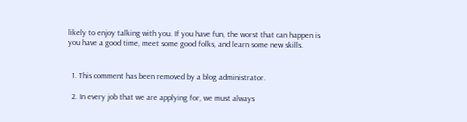likely to enjoy talking with you. If you have fun, the worst that can happen is you have a good time, meet some good folks, and learn some new skills.


  1. This comment has been removed by a blog administrator.

  2. In every job that we are applying for, we must always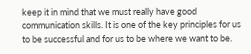keep it in mind that we must really have good communication skills. It is one of the key principles for us to be successful and for us to be where we want to be.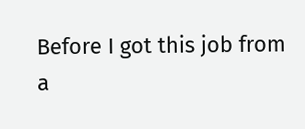Before I got this job from a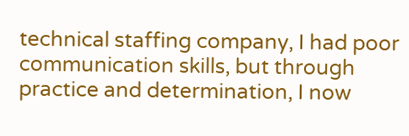technical staffing company, I had poor communication skills, but through practice and determination, I now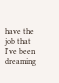have the job that I've been dreaming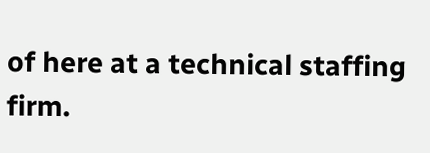of here at a technical staffing firm.